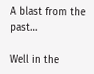A blast from the past…

Well in the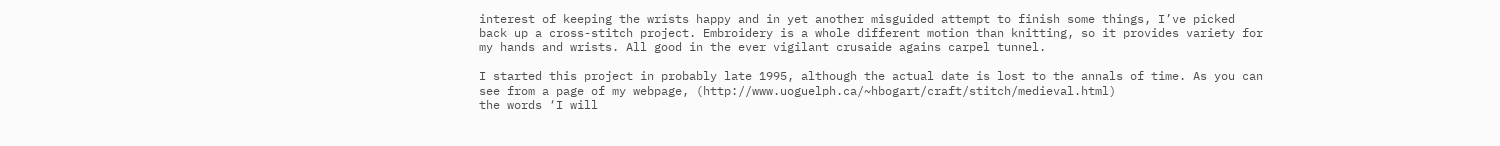interest of keeping the wrists happy and in yet another misguided attempt to finish some things, I’ve picked back up a cross-stitch project. Embroidery is a whole different motion than knitting, so it provides variety for my hands and wrists. All good in the ever vigilant crusaide agains carpel tunnel.

I started this project in probably late 1995, although the actual date is lost to the annals of time. As you can see from a page of my webpage, (http://www.uoguelph.ca/~hbogart/craft/stitch/medieval.html)
the words ‘I will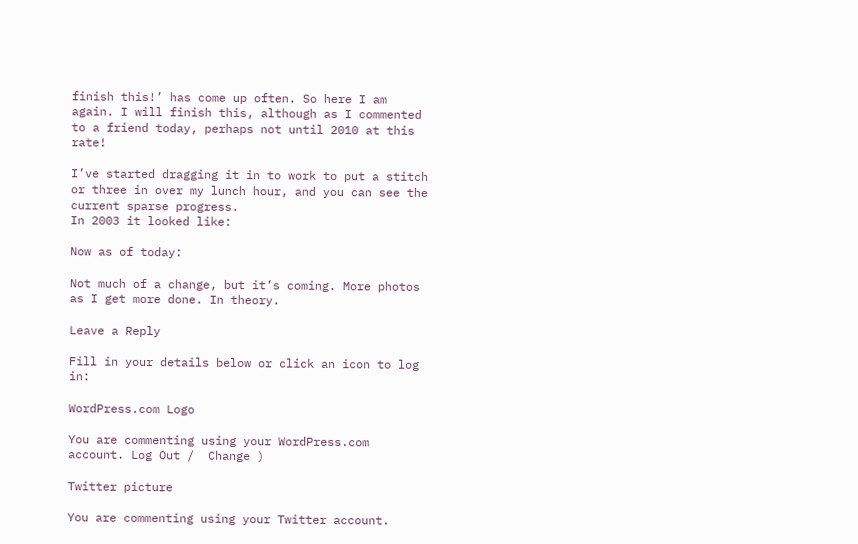finish this!’ has come up often. So here I am again. I will finish this, although as I commented to a friend today, perhaps not until 2010 at this rate!

I’ve started dragging it in to work to put a stitch or three in over my lunch hour, and you can see the current sparse progress.
In 2003 it looked like:

Now as of today:

Not much of a change, but it’s coming. More photos as I get more done. In theory.

Leave a Reply

Fill in your details below or click an icon to log in:

WordPress.com Logo

You are commenting using your WordPress.com account. Log Out /  Change )

Twitter picture

You are commenting using your Twitter account.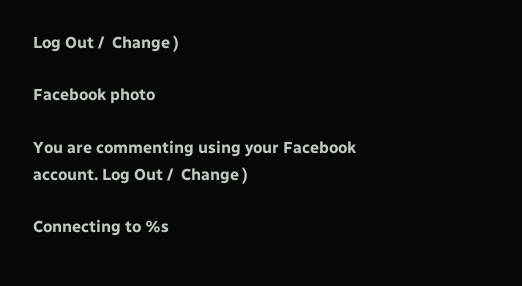Log Out /  Change )

Facebook photo

You are commenting using your Facebook account. Log Out /  Change )

Connecting to %s